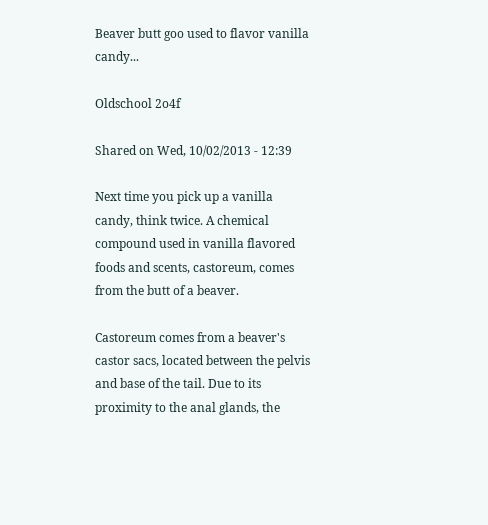Beaver butt goo used to flavor vanilla candy...

Oldschool 2o4f

Shared on Wed, 10/02/2013 - 12:39

Next time you pick up a vanilla candy, think twice. A chemical compound used in vanilla flavored foods and scents, castoreum, comes from the butt of a beaver.

Castoreum comes from a beaver's castor sacs, located between the pelvis and base of the tail. Due to its proximity to the anal glands, the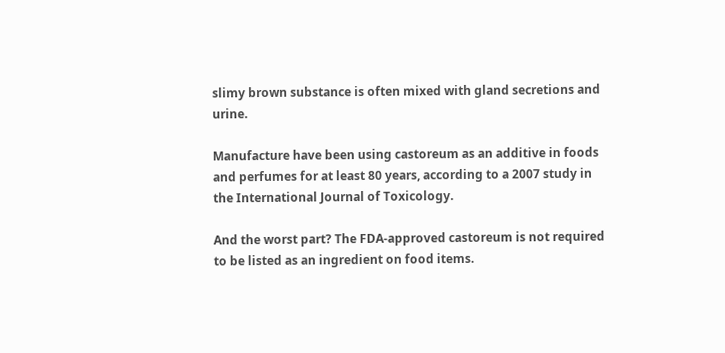slimy brown substance is often mixed with gland secretions and urine.

Manufacture have been using castoreum as an additive in foods and perfumes for at least 80 years, according to a 2007 study in the International Journal of Toxicology.

And the worst part? The FDA-approved castoreum is not required to be listed as an ingredient on food items.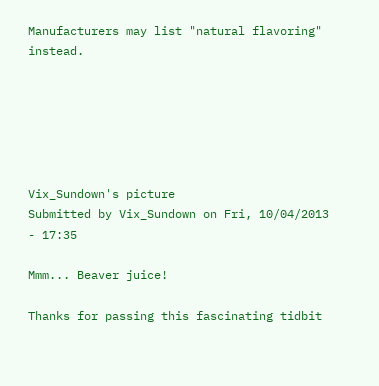Manufacturers may list "natural flavoring" instead.






Vix_Sundown's picture
Submitted by Vix_Sundown on Fri, 10/04/2013 - 17:35

Mmm... Beaver juice!

Thanks for passing this fascinating tidbit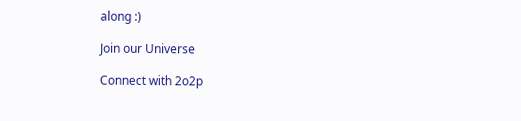along :)

Join our Universe

Connect with 2o2p